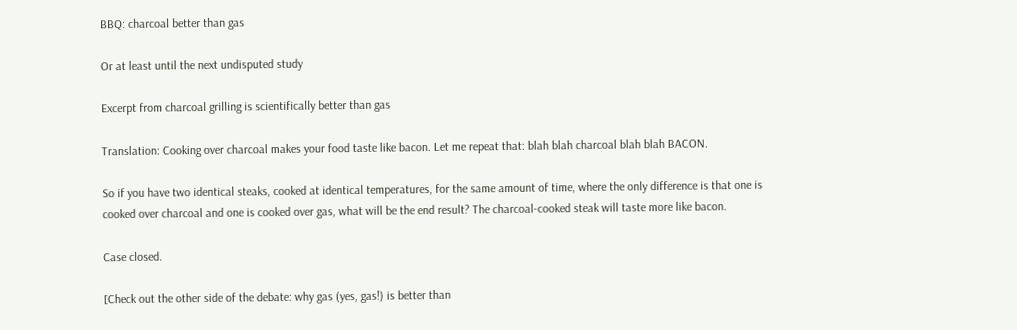BBQ: charcoal better than gas

Or at least until the next undisputed study

Excerpt from charcoal grilling is scientifically better than gas

Translation: Cooking over charcoal makes your food taste like bacon. Let me repeat that: blah blah charcoal blah blah BACON.

So if you have two identical steaks, cooked at identical temperatures, for the same amount of time, where the only difference is that one is cooked over charcoal and one is cooked over gas, what will be the end result? The charcoal-cooked steak will taste more like bacon.

Case closed.

[Check out the other side of the debate: why gas (yes, gas!) is better than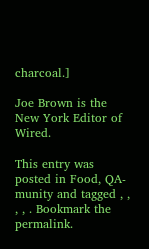charcoal.]

Joe Brown is the New York Editor of Wired.

This entry was posted in Food, QA-munity and tagged , , , , . Bookmark the permalink.